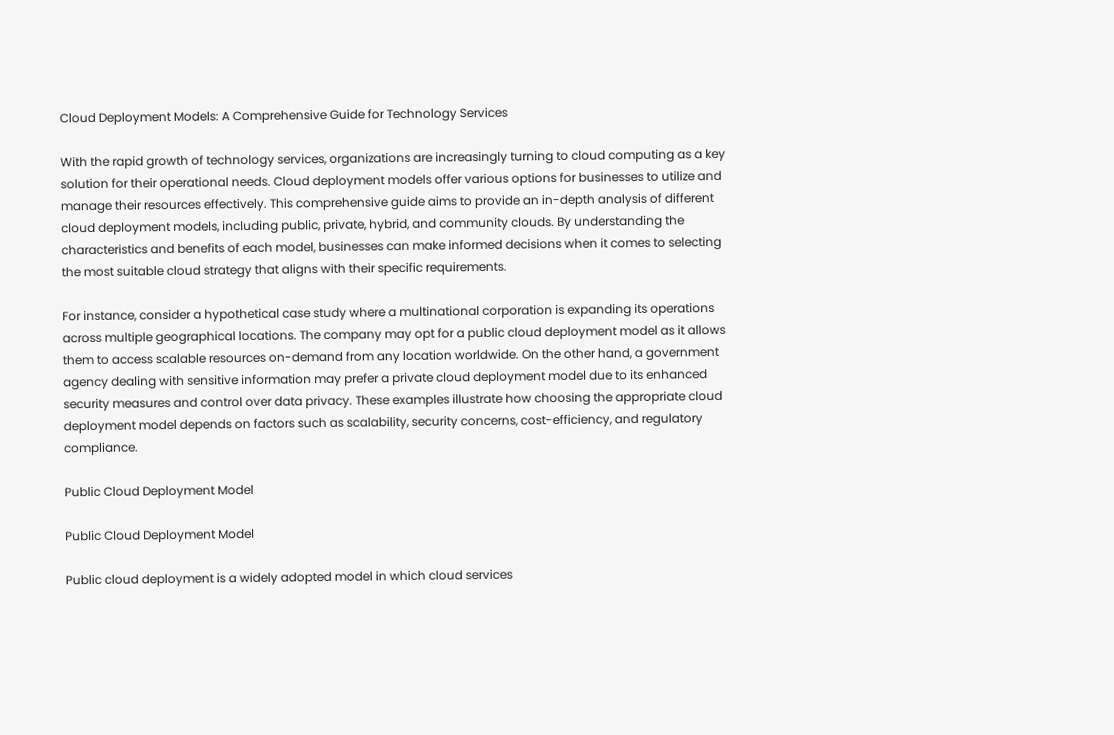Cloud Deployment Models: A Comprehensive Guide for Technology Services

With the rapid growth of technology services, organizations are increasingly turning to cloud computing as a key solution for their operational needs. Cloud deployment models offer various options for businesses to utilize and manage their resources effectively. This comprehensive guide aims to provide an in-depth analysis of different cloud deployment models, including public, private, hybrid, and community clouds. By understanding the characteristics and benefits of each model, businesses can make informed decisions when it comes to selecting the most suitable cloud strategy that aligns with their specific requirements.

For instance, consider a hypothetical case study where a multinational corporation is expanding its operations across multiple geographical locations. The company may opt for a public cloud deployment model as it allows them to access scalable resources on-demand from any location worldwide. On the other hand, a government agency dealing with sensitive information may prefer a private cloud deployment model due to its enhanced security measures and control over data privacy. These examples illustrate how choosing the appropriate cloud deployment model depends on factors such as scalability, security concerns, cost-efficiency, and regulatory compliance.

Public Cloud Deployment Model

Public Cloud Deployment Model

Public cloud deployment is a widely adopted model in which cloud services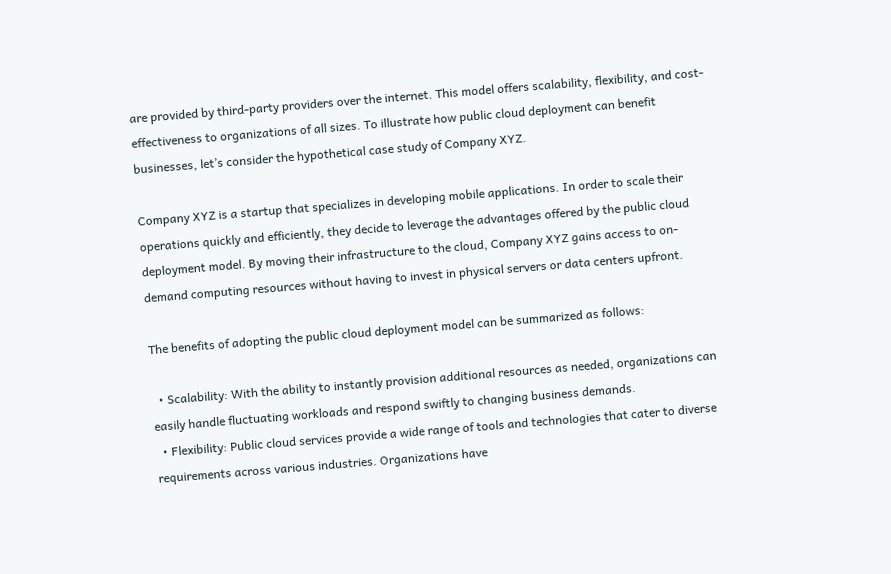are provided by third-party providers over the internet. This model offers scalability, flexibility, and cost-effectiveness to organizations of all sizes. To illustrate how public cloud deployment can benefit businesses, let’s consider the hypothetical case study of Company XYZ.

Company XYZ is a startup that specializes in developing mobile applications. In order to scale their operations quickly and efficiently, they decide to leverage the advantages offered by the public cloud deployment model. By moving their infrastructure to the cloud, Company XYZ gains access to on-demand computing resources without having to invest in physical servers or data centers upfront.

The benefits of adopting the public cloud deployment model can be summarized as follows:

  • Scalability: With the ability to instantly provision additional resources as needed, organizations can easily handle fluctuating workloads and respond swiftly to changing business demands.
  • Flexibility: Public cloud services provide a wide range of tools and technologies that cater to diverse requirements across various industries. Organizations have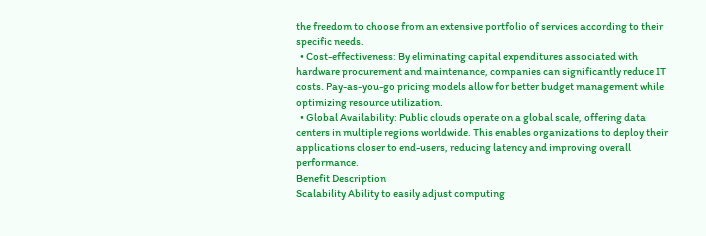the freedom to choose from an extensive portfolio of services according to their specific needs.
  • Cost-effectiveness: By eliminating capital expenditures associated with hardware procurement and maintenance, companies can significantly reduce IT costs. Pay-as-you-go pricing models allow for better budget management while optimizing resource utilization.
  • Global Availability: Public clouds operate on a global scale, offering data centers in multiple regions worldwide. This enables organizations to deploy their applications closer to end-users, reducing latency and improving overall performance.
Benefit Description
Scalability Ability to easily adjust computing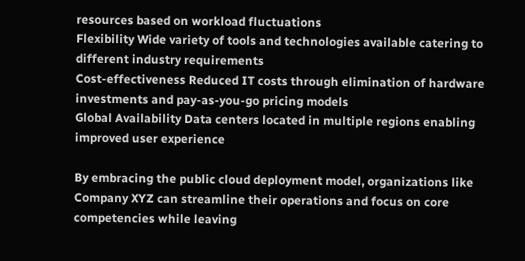resources based on workload fluctuations
Flexibility Wide variety of tools and technologies available catering to different industry requirements
Cost-effectiveness Reduced IT costs through elimination of hardware investments and pay-as-you-go pricing models
Global Availability Data centers located in multiple regions enabling improved user experience

By embracing the public cloud deployment model, organizations like Company XYZ can streamline their operations and focus on core competencies while leaving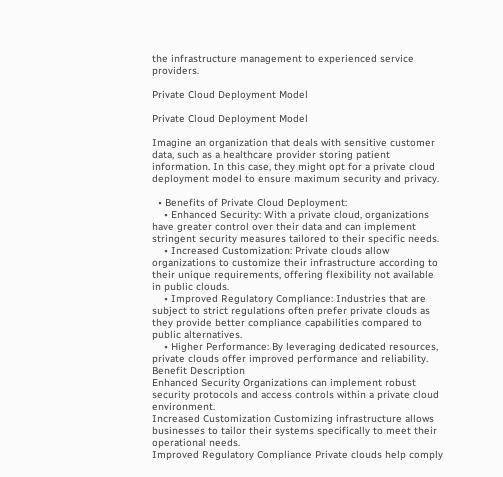the infrastructure management to experienced service providers.

Private Cloud Deployment Model

Private Cloud Deployment Model

Imagine an organization that deals with sensitive customer data, such as a healthcare provider storing patient information. In this case, they might opt for a private cloud deployment model to ensure maximum security and privacy.

  • Benefits of Private Cloud Deployment:
    • Enhanced Security: With a private cloud, organizations have greater control over their data and can implement stringent security measures tailored to their specific needs.
    • Increased Customization: Private clouds allow organizations to customize their infrastructure according to their unique requirements, offering flexibility not available in public clouds.
    • Improved Regulatory Compliance: Industries that are subject to strict regulations often prefer private clouds as they provide better compliance capabilities compared to public alternatives.
    • Higher Performance: By leveraging dedicated resources, private clouds offer improved performance and reliability.
Benefit Description
Enhanced Security Organizations can implement robust security protocols and access controls within a private cloud environment.
Increased Customization Customizing infrastructure allows businesses to tailor their systems specifically to meet their operational needs.
Improved Regulatory Compliance Private clouds help comply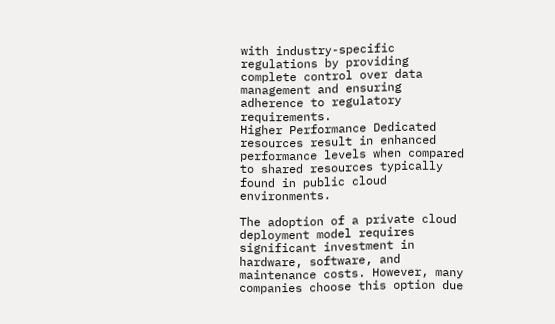with industry-specific regulations by providing complete control over data management and ensuring adherence to regulatory requirements.
Higher Performance Dedicated resources result in enhanced performance levels when compared to shared resources typically found in public cloud environments.

The adoption of a private cloud deployment model requires significant investment in hardware, software, and maintenance costs. However, many companies choose this option due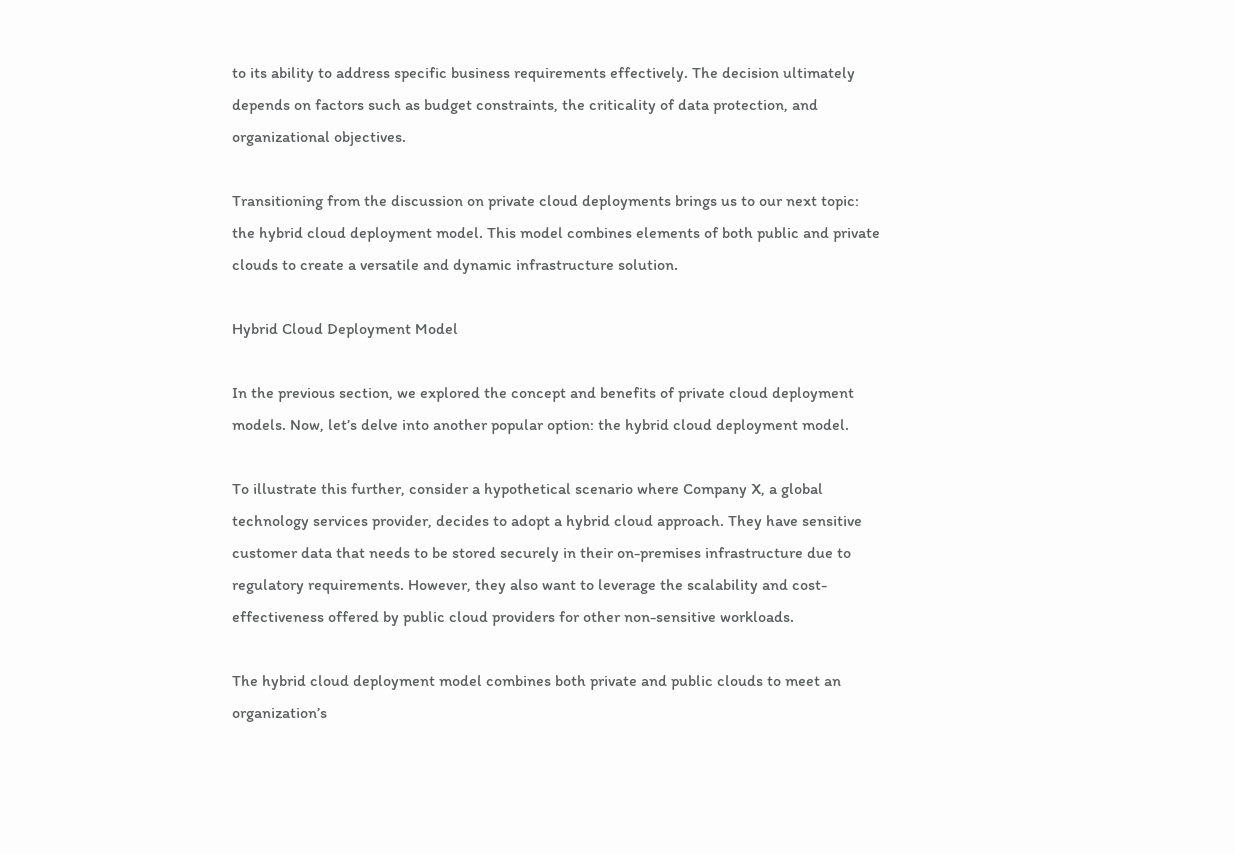to its ability to address specific business requirements effectively. The decision ultimately depends on factors such as budget constraints, the criticality of data protection, and organizational objectives.

Transitioning from the discussion on private cloud deployments brings us to our next topic: the hybrid cloud deployment model. This model combines elements of both public and private clouds to create a versatile and dynamic infrastructure solution.

Hybrid Cloud Deployment Model

In the previous section, we explored the concept and benefits of private cloud deployment models. Now, let’s delve into another popular option: the hybrid cloud deployment model.

To illustrate this further, consider a hypothetical scenario where Company X, a global technology services provider, decides to adopt a hybrid cloud approach. They have sensitive customer data that needs to be stored securely in their on-premises infrastructure due to regulatory requirements. However, they also want to leverage the scalability and cost-effectiveness offered by public cloud providers for other non-sensitive workloads.

The hybrid cloud deployment model combines both private and public clouds to meet an organization’s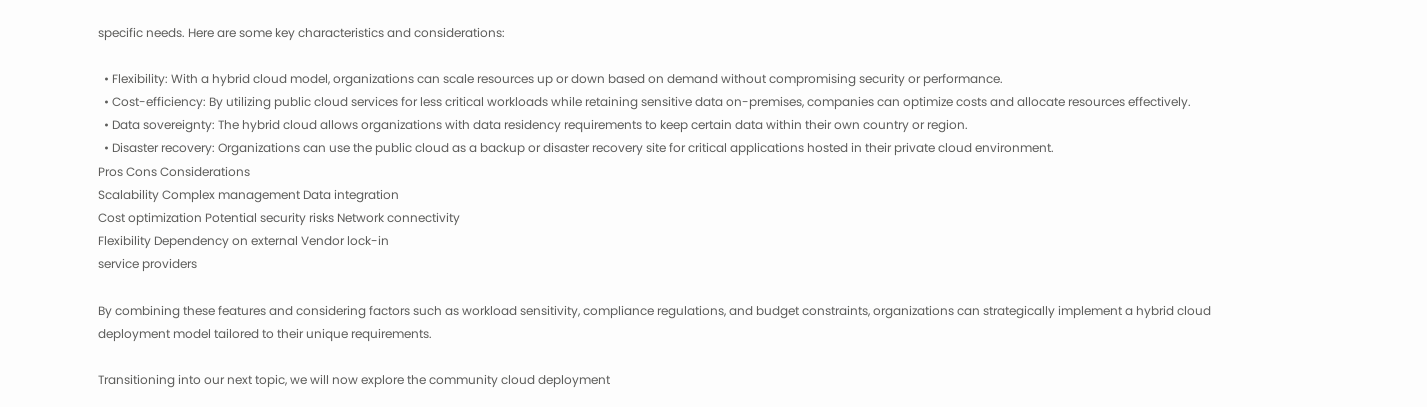specific needs. Here are some key characteristics and considerations:

  • Flexibility: With a hybrid cloud model, organizations can scale resources up or down based on demand without compromising security or performance.
  • Cost-efficiency: By utilizing public cloud services for less critical workloads while retaining sensitive data on-premises, companies can optimize costs and allocate resources effectively.
  • Data sovereignty: The hybrid cloud allows organizations with data residency requirements to keep certain data within their own country or region.
  • Disaster recovery: Organizations can use the public cloud as a backup or disaster recovery site for critical applications hosted in their private cloud environment.
Pros Cons Considerations
Scalability Complex management Data integration
Cost optimization Potential security risks Network connectivity
Flexibility Dependency on external Vendor lock-in
service providers

By combining these features and considering factors such as workload sensitivity, compliance regulations, and budget constraints, organizations can strategically implement a hybrid cloud deployment model tailored to their unique requirements.

Transitioning into our next topic, we will now explore the community cloud deployment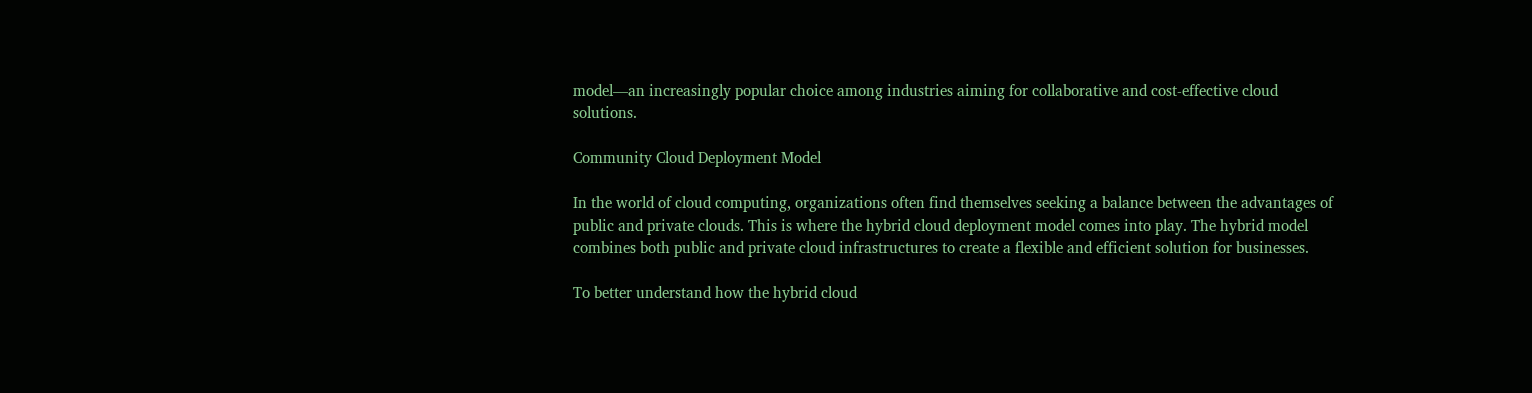model—an increasingly popular choice among industries aiming for collaborative and cost-effective cloud solutions.

Community Cloud Deployment Model

In the world of cloud computing, organizations often find themselves seeking a balance between the advantages of public and private clouds. This is where the hybrid cloud deployment model comes into play. The hybrid model combines both public and private cloud infrastructures to create a flexible and efficient solution for businesses.

To better understand how the hybrid cloud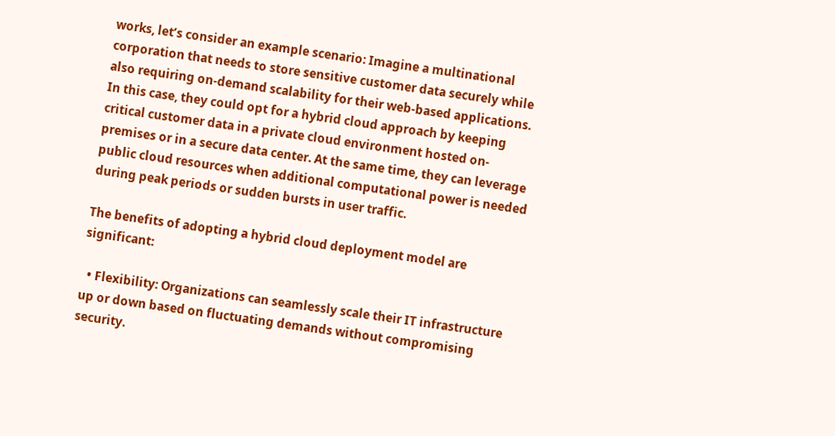works, let’s consider an example scenario: Imagine a multinational corporation that needs to store sensitive customer data securely while also requiring on-demand scalability for their web-based applications. In this case, they could opt for a hybrid cloud approach by keeping critical customer data in a private cloud environment hosted on-premises or in a secure data center. At the same time, they can leverage public cloud resources when additional computational power is needed during peak periods or sudden bursts in user traffic.

The benefits of adopting a hybrid cloud deployment model are significant:

  • Flexibility: Organizations can seamlessly scale their IT infrastructure up or down based on fluctuating demands without compromising security.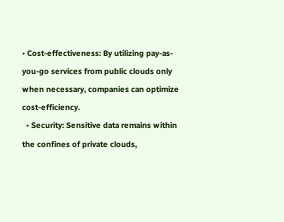• Cost-effectiveness: By utilizing pay-as-you-go services from public clouds only when necessary, companies can optimize cost-efficiency.
  • Security: Sensitive data remains within the confines of private clouds,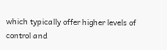which typically offer higher levels of control and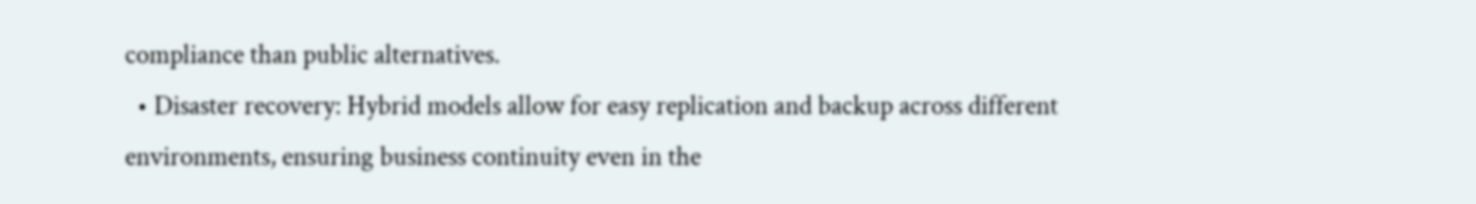compliance than public alternatives.
  • Disaster recovery: Hybrid models allow for easy replication and backup across different environments, ensuring business continuity even in the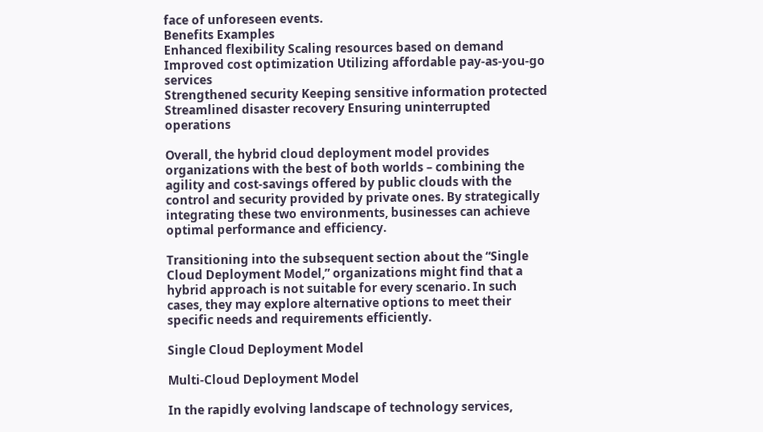face of unforeseen events.
Benefits Examples
Enhanced flexibility Scaling resources based on demand
Improved cost optimization Utilizing affordable pay-as-you-go services
Strengthened security Keeping sensitive information protected
Streamlined disaster recovery Ensuring uninterrupted operations

Overall, the hybrid cloud deployment model provides organizations with the best of both worlds – combining the agility and cost-savings offered by public clouds with the control and security provided by private ones. By strategically integrating these two environments, businesses can achieve optimal performance and efficiency.

Transitioning into the subsequent section about the “Single Cloud Deployment Model,” organizations might find that a hybrid approach is not suitable for every scenario. In such cases, they may explore alternative options to meet their specific needs and requirements efficiently.

Single Cloud Deployment Model

Multi-Cloud Deployment Model

In the rapidly evolving landscape of technology services,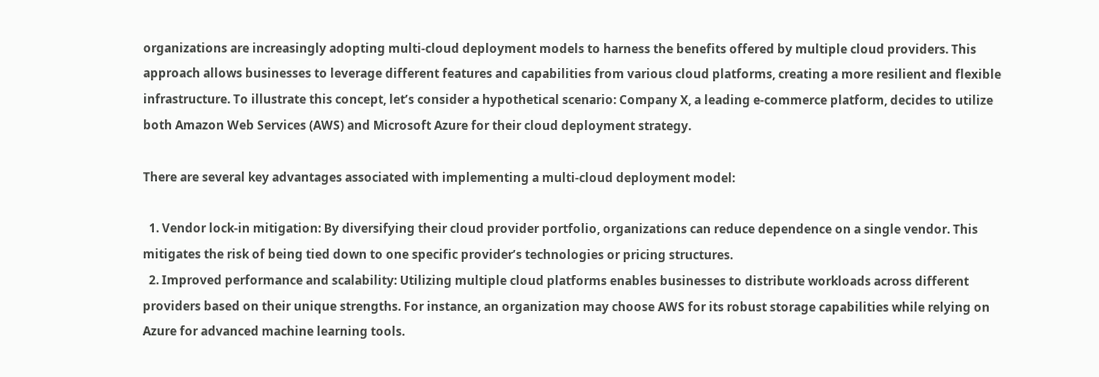organizations are increasingly adopting multi-cloud deployment models to harness the benefits offered by multiple cloud providers. This approach allows businesses to leverage different features and capabilities from various cloud platforms, creating a more resilient and flexible infrastructure. To illustrate this concept, let’s consider a hypothetical scenario: Company X, a leading e-commerce platform, decides to utilize both Amazon Web Services (AWS) and Microsoft Azure for their cloud deployment strategy.

There are several key advantages associated with implementing a multi-cloud deployment model:

  1. Vendor lock-in mitigation: By diversifying their cloud provider portfolio, organizations can reduce dependence on a single vendor. This mitigates the risk of being tied down to one specific provider’s technologies or pricing structures.
  2. Improved performance and scalability: Utilizing multiple cloud platforms enables businesses to distribute workloads across different providers based on their unique strengths. For instance, an organization may choose AWS for its robust storage capabilities while relying on Azure for advanced machine learning tools.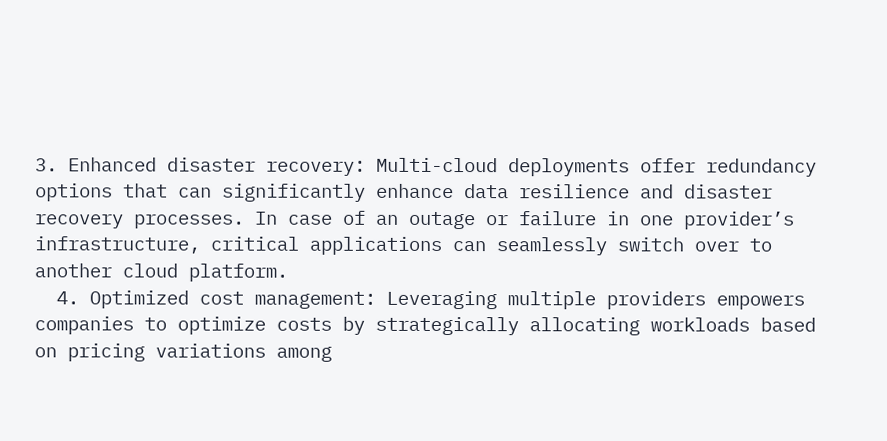3. Enhanced disaster recovery: Multi-cloud deployments offer redundancy options that can significantly enhance data resilience and disaster recovery processes. In case of an outage or failure in one provider’s infrastructure, critical applications can seamlessly switch over to another cloud platform.
  4. Optimized cost management: Leveraging multiple providers empowers companies to optimize costs by strategically allocating workloads based on pricing variations among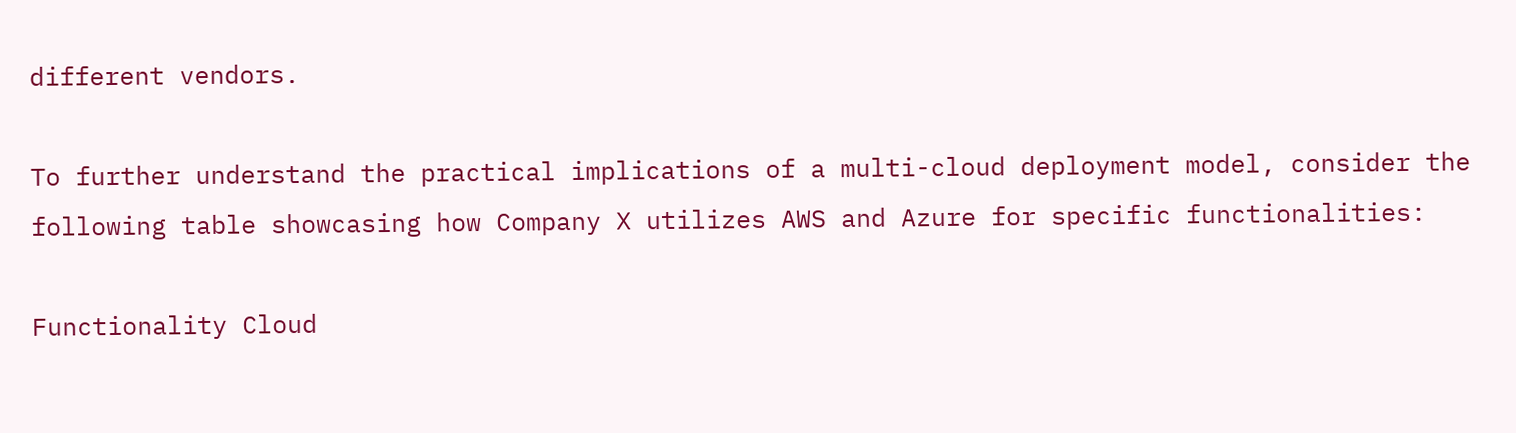different vendors.

To further understand the practical implications of a multi-cloud deployment model, consider the following table showcasing how Company X utilizes AWS and Azure for specific functionalities:

Functionality Cloud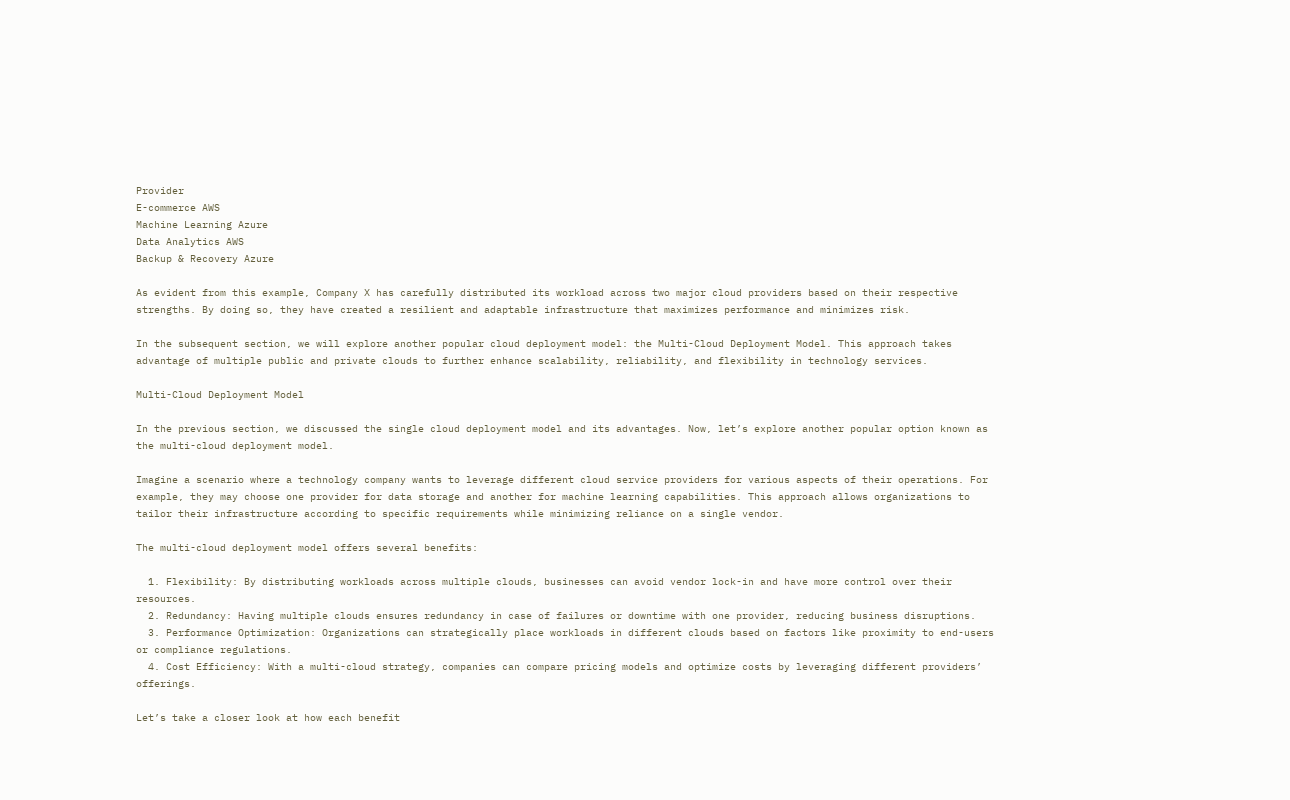Provider
E-commerce AWS
Machine Learning Azure
Data Analytics AWS
Backup & Recovery Azure

As evident from this example, Company X has carefully distributed its workload across two major cloud providers based on their respective strengths. By doing so, they have created a resilient and adaptable infrastructure that maximizes performance and minimizes risk.

In the subsequent section, we will explore another popular cloud deployment model: the Multi-Cloud Deployment Model. This approach takes advantage of multiple public and private clouds to further enhance scalability, reliability, and flexibility in technology services.

Multi-Cloud Deployment Model

In the previous section, we discussed the single cloud deployment model and its advantages. Now, let’s explore another popular option known as the multi-cloud deployment model.

Imagine a scenario where a technology company wants to leverage different cloud service providers for various aspects of their operations. For example, they may choose one provider for data storage and another for machine learning capabilities. This approach allows organizations to tailor their infrastructure according to specific requirements while minimizing reliance on a single vendor.

The multi-cloud deployment model offers several benefits:

  1. Flexibility: By distributing workloads across multiple clouds, businesses can avoid vendor lock-in and have more control over their resources.
  2. Redundancy: Having multiple clouds ensures redundancy in case of failures or downtime with one provider, reducing business disruptions.
  3. Performance Optimization: Organizations can strategically place workloads in different clouds based on factors like proximity to end-users or compliance regulations.
  4. Cost Efficiency: With a multi-cloud strategy, companies can compare pricing models and optimize costs by leveraging different providers’ offerings.

Let’s take a closer look at how each benefit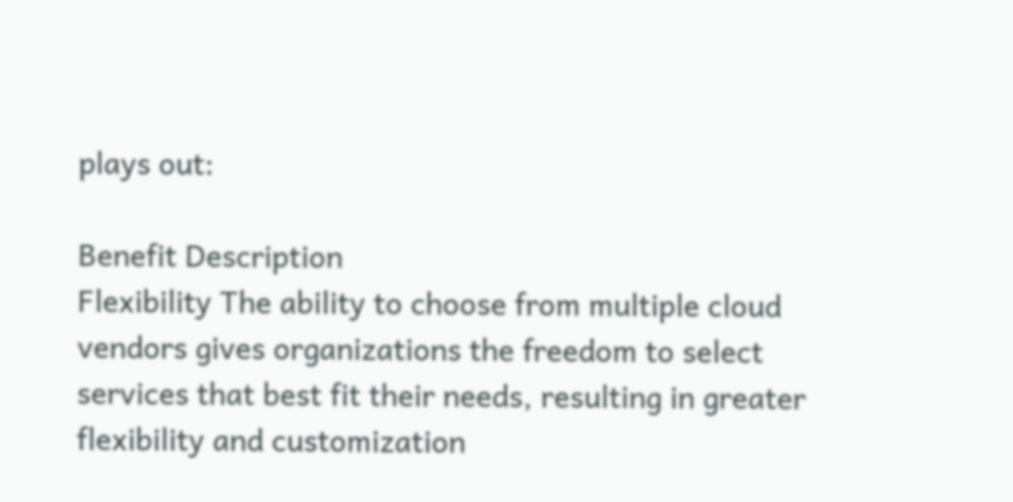plays out:

Benefit Description
Flexibility The ability to choose from multiple cloud vendors gives organizations the freedom to select services that best fit their needs, resulting in greater flexibility and customization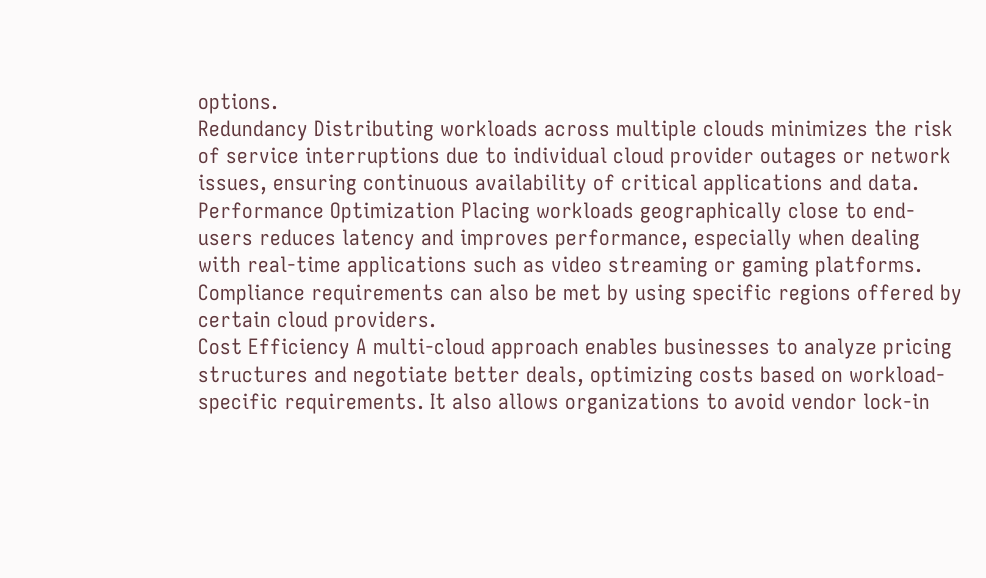options.
Redundancy Distributing workloads across multiple clouds minimizes the risk of service interruptions due to individual cloud provider outages or network issues, ensuring continuous availability of critical applications and data.
Performance Optimization Placing workloads geographically close to end-users reduces latency and improves performance, especially when dealing with real-time applications such as video streaming or gaming platforms. Compliance requirements can also be met by using specific regions offered by certain cloud providers.
Cost Efficiency A multi-cloud approach enables businesses to analyze pricing structures and negotiate better deals, optimizing costs based on workload-specific requirements. It also allows organizations to avoid vendor lock-in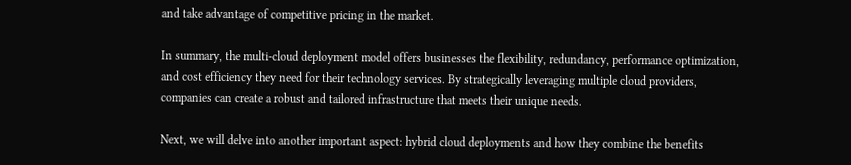and take advantage of competitive pricing in the market.

In summary, the multi-cloud deployment model offers businesses the flexibility, redundancy, performance optimization, and cost efficiency they need for their technology services. By strategically leveraging multiple cloud providers, companies can create a robust and tailored infrastructure that meets their unique needs.

Next, we will delve into another important aspect: hybrid cloud deployments and how they combine the benefits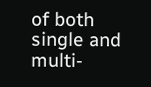of both single and multi-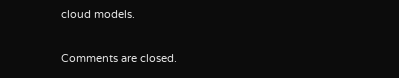cloud models.

Comments are closed.